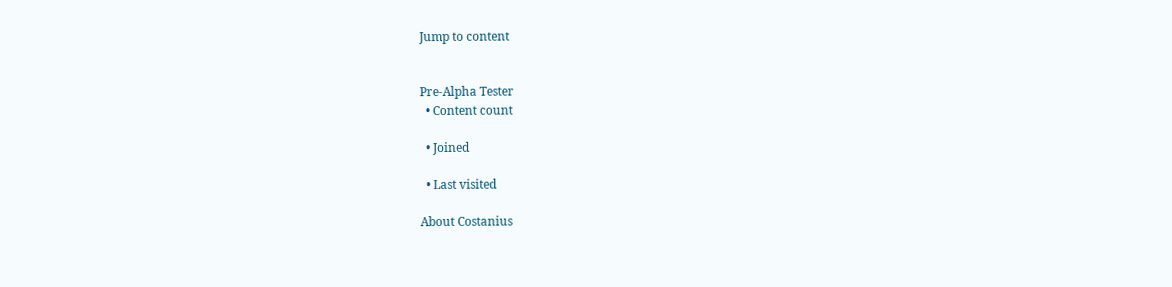Jump to content


Pre-Alpha Tester
  • Content count

  • Joined

  • Last visited

About Costanius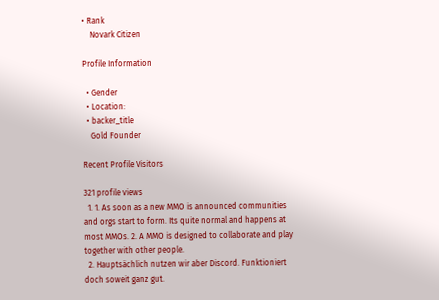• Rank
    Novark Citizen

Profile Information

  • Gender
  • Location:
  • backer_title
    Gold Founder

Recent Profile Visitors

321 profile views
  1. 1. As soon as a new MMO is announced communities and orgs start to form. Its quite normal and happens at most MMOs. 2. A MMO is designed to collaborate and play together with other people.
  2. Hauptsächlich nutzen wir aber Discord. Funktioniert doch soweit ganz gut.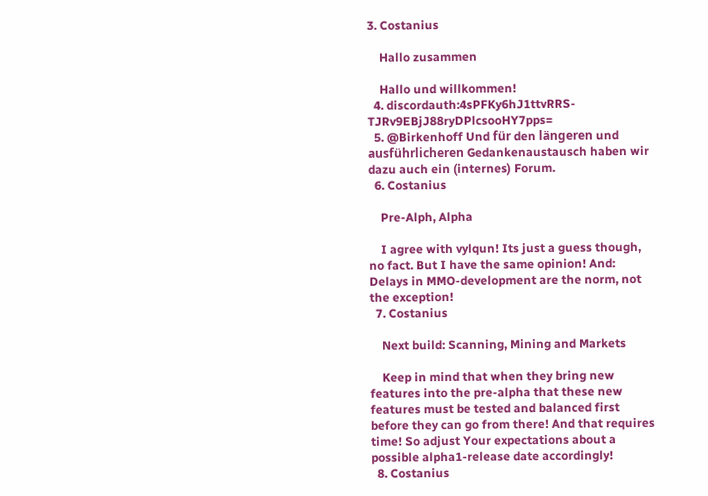3. Costanius

    Hallo zusammen

    Hallo und willkommen!
  4. discordauth:4sPFKy6hJ1ttvRRS-TJRv9EBjJ88ryDPlcsooHY7pps=
  5. @Birkenhoff Und für den längeren und ausführlicheren Gedankenaustausch haben wir dazu auch ein (internes) Forum.
  6. Costanius

    Pre-Alph, Alpha

    I agree with vylqun! Its just a guess though, no fact. But I have the same opinion! And: Delays in MMO-development are the norm, not the exception!
  7. Costanius

    Next build: Scanning, Mining and Markets

    Keep in mind that when they bring new features into the pre-alpha that these new features must be tested and balanced first before they can go from there! And that requires time! So adjust Your expectations about a possible alpha1-release date accordingly!
  8. Costanius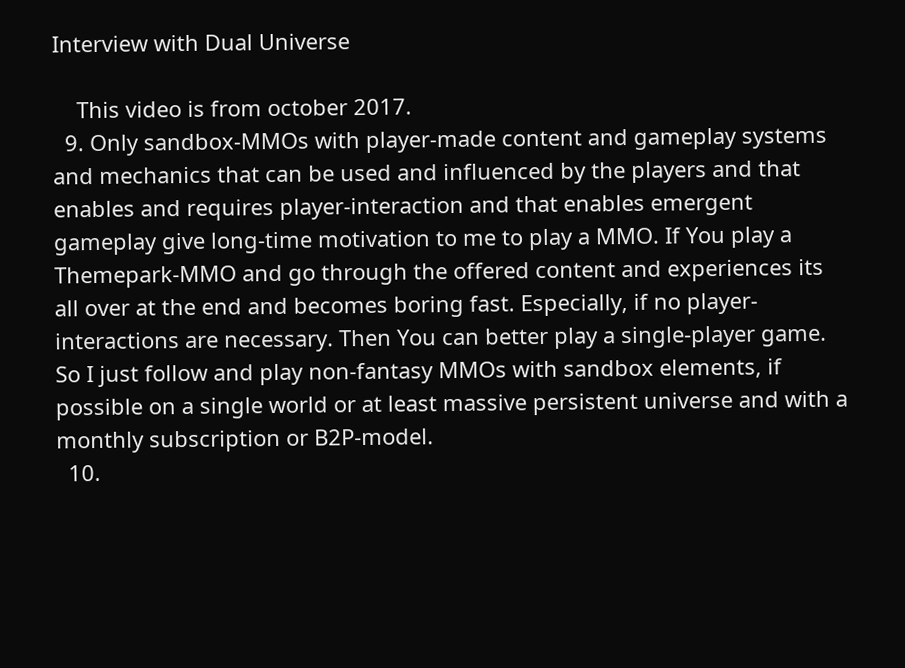Interview with Dual Universe

    This video is from october 2017.
  9. Only sandbox-MMOs with player-made content and gameplay systems and mechanics that can be used and influenced by the players and that enables and requires player-interaction and that enables emergent gameplay give long-time motivation to me to play a MMO. If You play a Themepark-MMO and go through the offered content and experiences its all over at the end and becomes boring fast. Especially, if no player-interactions are necessary. Then You can better play a single-player game. So I just follow and play non-fantasy MMOs with sandbox elements, if possible on a single world or at least massive persistent universe and with a monthly subscription or B2P-model.
  10.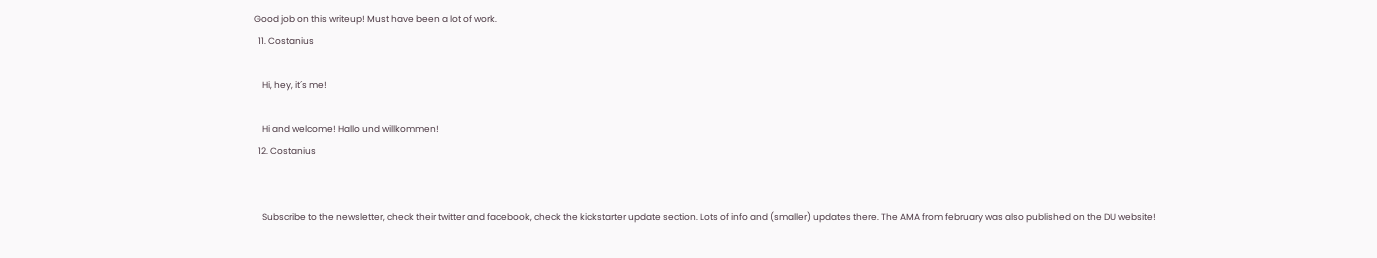Good job on this writeup! Must have been a lot of work.
  11. Costanius

    Hi, hey, it´s me!

    Hi and welcome! Hallo und willkommen!
  12. Costanius


    Subscribe to the newsletter, check their twitter and facebook, check the kickstarter update section. Lots of info and (smaller) updates there. The AMA from february was also published on the DU website!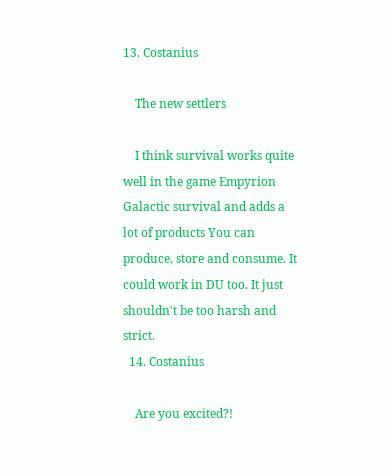13. Costanius

    The new settlers

    I think survival works quite well in the game Empyrion Galactic survival and adds a lot of products You can produce, store and consume. It could work in DU too. It just shouldn't be too harsh and strict.
  14. Costanius

    Are you excited?!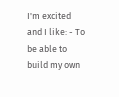I'm excited and I like: - To be able to build my own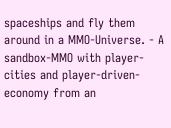spaceships and fly them around in a MMO-Universe. - A sandbox-MMO with player-cities and player-driven-economy from an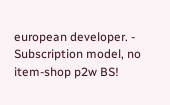european developer. - Subscription model, no item-shop p2w BS!